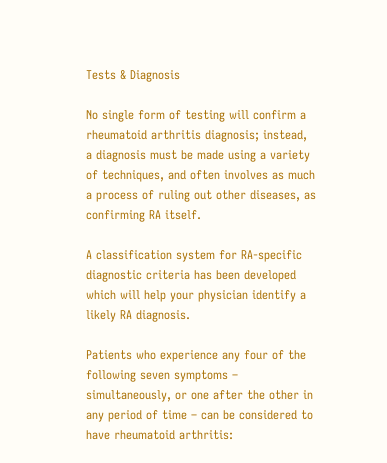Tests & Diagnosis

No single form of testing will confirm a rheumatoid arthritis diagnosis; instead, a diagnosis must be made using a variety of techniques, and often involves as much a process of ruling out other diseases, as confirming RA itself.

A classification system for RA-specific diagnostic criteria has been developed which will help your physician identify a likely RA diagnosis.

Patients who experience any four of the following seven symptoms – simultaneously, or one after the other in any period of time – can be considered to have rheumatoid arthritis: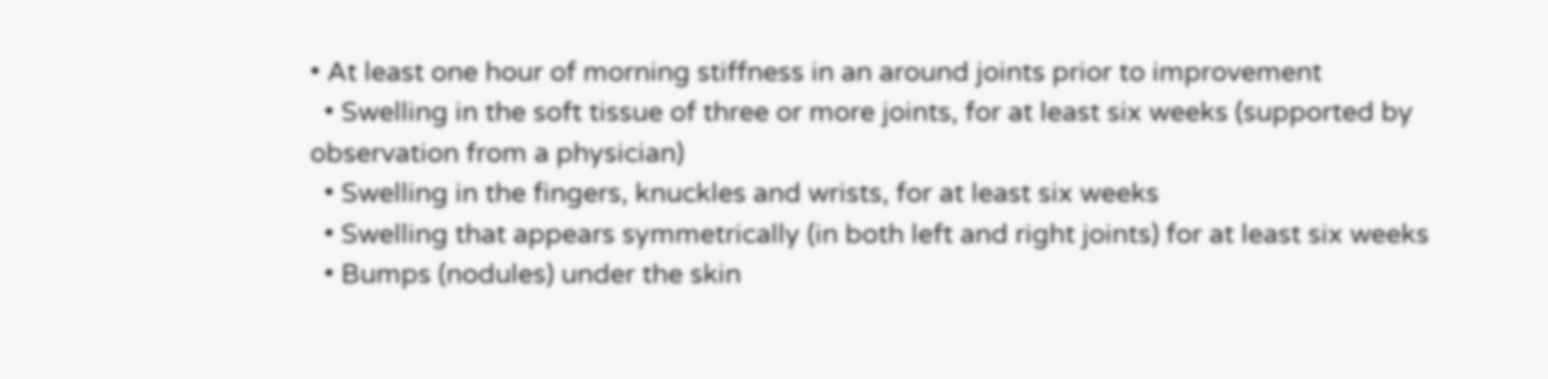• At least one hour of morning stiffness in an around joints prior to improvement
  • Swelling in the soft tissue of three or more joints, for at least six weeks (supported by observation from a physician)
  • Swelling in the fingers, knuckles and wrists, for at least six weeks
  • Swelling that appears symmetrically (in both left and right joints) for at least six weeks
  • Bumps (nodules) under the skin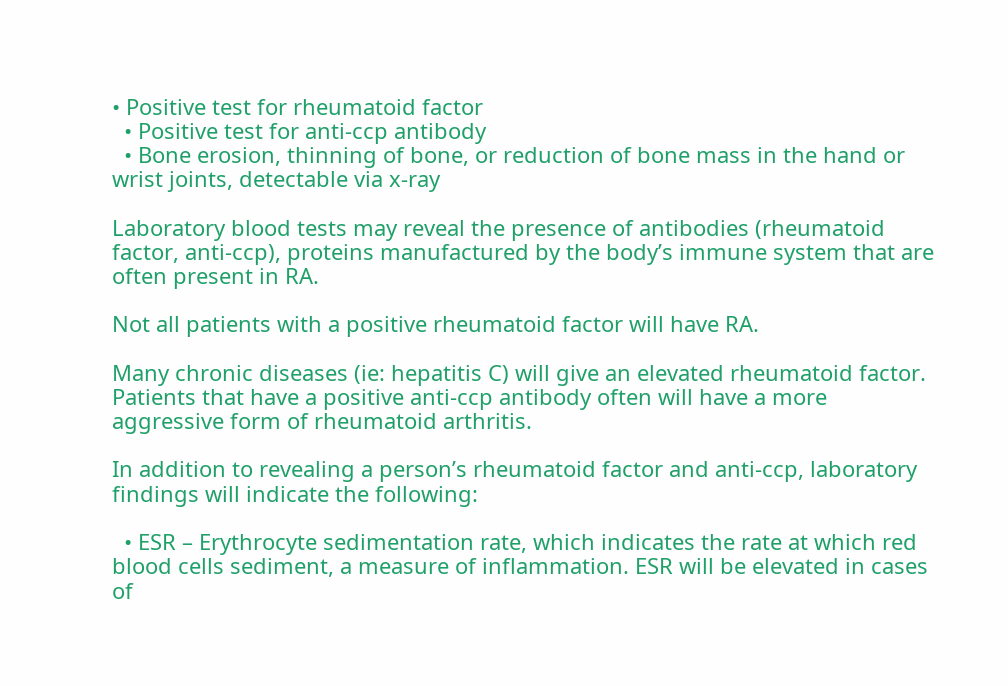• Positive test for rheumatoid factor
  • Positive test for anti-ccp antibody
  • Bone erosion, thinning of bone, or reduction of bone mass in the hand or wrist joints, detectable via x-ray

Laboratory blood tests may reveal the presence of antibodies (rheumatoid factor, anti-ccp), proteins manufactured by the body’s immune system that are often present in RA.

Not all patients with a positive rheumatoid factor will have RA.

Many chronic diseases (ie: hepatitis C) will give an elevated rheumatoid factor.  Patients that have a positive anti-ccp antibody often will have a more aggressive form of rheumatoid arthritis.

In addition to revealing a person’s rheumatoid factor and anti-ccp, laboratory findings will indicate the following:

  • ESR – Erythrocyte sedimentation rate, which indicates the rate at which red blood cells sediment, a measure of inflammation. ESR will be elevated in cases of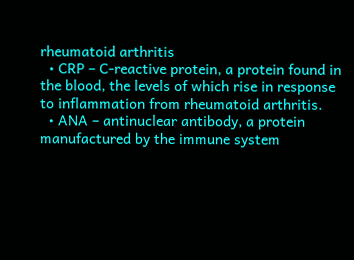rheumatoid arthritis
  • CRP – C-reactive protein, a protein found in the blood, the levels of which rise in response to inflammation from rheumatoid arthritis.
  • ANA – antinuclear antibody, a protein manufactured by the immune system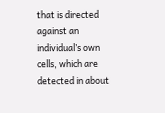that is directed against an individual’s own cells, which are detected in about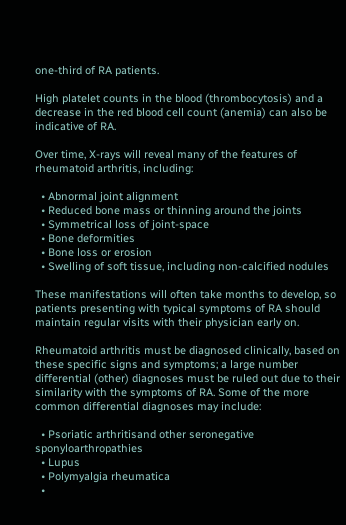one-third of RA patients.

High platelet counts in the blood (thrombocytosis) and a decrease in the red blood cell count (anemia) can also be indicative of RA.

Over time, X-rays will reveal many of the features of rheumatoid arthritis, including:

  • Abnormal joint alignment
  • Reduced bone mass or thinning around the joints
  • Symmetrical loss of joint-space
  • Bone deformities
  • Bone loss or erosion
  • Swelling of soft tissue, including non-calcified nodules

These manifestations will often take months to develop, so patients presenting with typical symptoms of RA should maintain regular visits with their physician early on.

Rheumatoid arthritis must be diagnosed clinically, based on these specific signs and symptoms; a large number differential (other) diagnoses must be ruled out due to their similarity with the symptoms of RA. Some of the more common differential diagnoses may include:

  • Psoriatic arthritisand other seronegative sponyloarthropathies
  • Lupus
  • Polymyalgia rheumatica
  •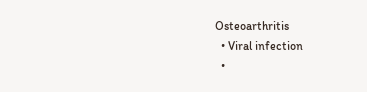Osteoarthritis
  • Viral infection
  •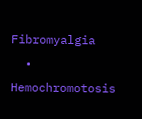Fibromyalgia
  • Hemochromotosis